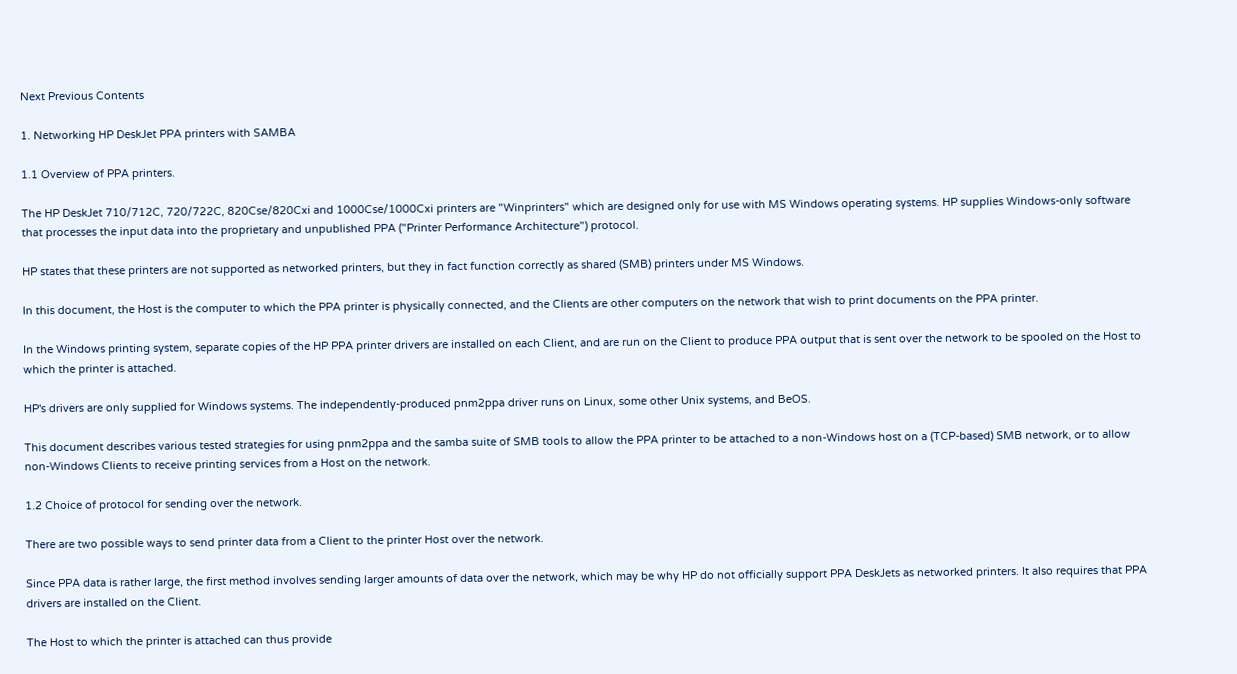Next Previous Contents

1. Networking HP DeskJet PPA printers with SAMBA

1.1 Overview of PPA printers.

The HP DeskJet 710/712C, 720/722C, 820Cse/820Cxi and 1000Cse/1000Cxi printers are "Winprinters" which are designed only for use with MS Windows operating systems. HP supplies Windows-only software that processes the input data into the proprietary and unpublished PPA ("Printer Performance Architecture") protocol.

HP states that these printers are not supported as networked printers, but they in fact function correctly as shared (SMB) printers under MS Windows.

In this document, the Host is the computer to which the PPA printer is physically connected, and the Clients are other computers on the network that wish to print documents on the PPA printer.

In the Windows printing system, separate copies of the HP PPA printer drivers are installed on each Client, and are run on the Client to produce PPA output that is sent over the network to be spooled on the Host to which the printer is attached.

HP's drivers are only supplied for Windows systems. The independently-produced pnm2ppa driver runs on Linux, some other Unix systems, and BeOS.

This document describes various tested strategies for using pnm2ppa and the samba suite of SMB tools to allow the PPA printer to be attached to a non-Windows host on a (TCP-based) SMB network, or to allow non-Windows Clients to receive printing services from a Host on the network.

1.2 Choice of protocol for sending over the network.

There are two possible ways to send printer data from a Client to the printer Host over the network.

Since PPA data is rather large, the first method involves sending larger amounts of data over the network, which may be why HP do not officially support PPA DeskJets as networked printers. It also requires that PPA drivers are installed on the Client.

The Host to which the printer is attached can thus provide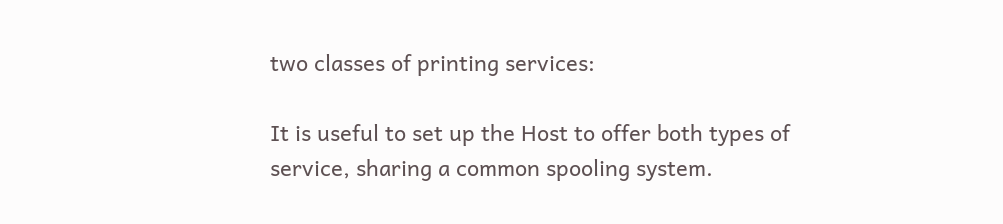two classes of printing services:

It is useful to set up the Host to offer both types of service, sharing a common spooling system.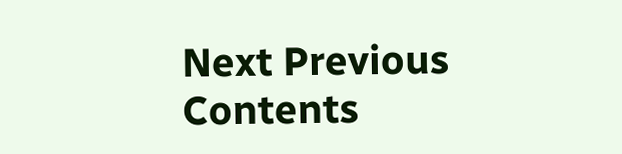Next Previous Contents